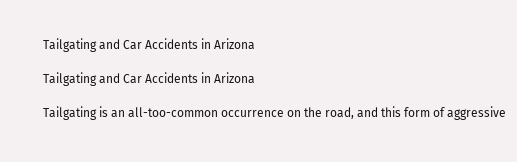Tailgating and Car Accidents in Arizona

Tailgating and Car Accidents in Arizona

Tailgating is an all-too-common occurrence on the road, and this form of aggressive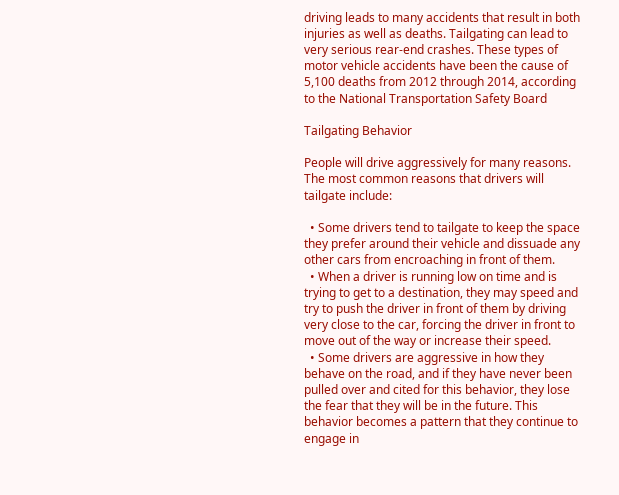driving leads to many accidents that result in both injuries as well as deaths. Tailgating can lead to very serious rear-end crashes. These types of motor vehicle accidents have been the cause of 5,100 deaths from 2012 through 2014, according to the National Transportation Safety Board

Tailgating Behavior

People will drive aggressively for many reasons. The most common reasons that drivers will tailgate include:

  • Some drivers tend to tailgate to keep the space they prefer around their vehicle and dissuade any other cars from encroaching in front of them.
  • When a driver is running low on time and is trying to get to a destination, they may speed and try to push the driver in front of them by driving very close to the car, forcing the driver in front to move out of the way or increase their speed.
  • Some drivers are aggressive in how they behave on the road, and if they have never been pulled over and cited for this behavior, they lose the fear that they will be in the future. This behavior becomes a pattern that they continue to engage in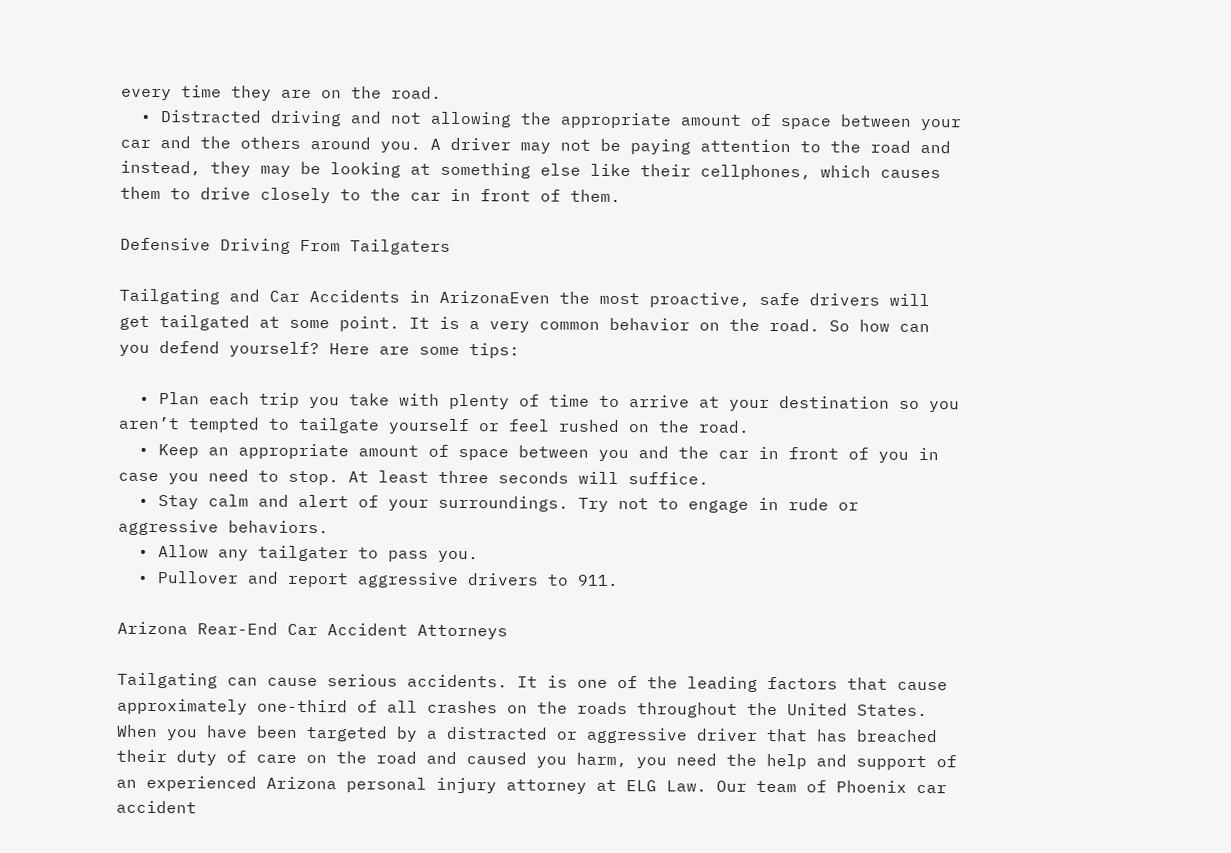every time they are on the road.
  • Distracted driving and not allowing the appropriate amount of space between your car and the others around you. A driver may not be paying attention to the road and instead, they may be looking at something else like their cellphones, which causes them to drive closely to the car in front of them.

Defensive Driving From Tailgaters

Tailgating and Car Accidents in ArizonaEven the most proactive, safe drivers will get tailgated at some point. It is a very common behavior on the road. So how can you defend yourself? Here are some tips:

  • Plan each trip you take with plenty of time to arrive at your destination so you aren’t tempted to tailgate yourself or feel rushed on the road.
  • Keep an appropriate amount of space between you and the car in front of you in case you need to stop. At least three seconds will suffice.
  • Stay calm and alert of your surroundings. Try not to engage in rude or aggressive behaviors.
  • Allow any tailgater to pass you.
  • Pullover and report aggressive drivers to 911.

Arizona Rear-End Car Accident Attorneys

Tailgating can cause serious accidents. It is one of the leading factors that cause approximately one-third of all crashes on the roads throughout the United States. When you have been targeted by a distracted or aggressive driver that has breached their duty of care on the road and caused you harm, you need the help and support of an experienced Arizona personal injury attorney at ELG Law. Our team of Phoenix car accident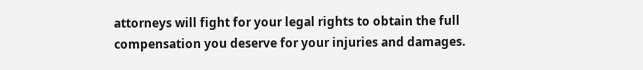attorneys will fight for your legal rights to obtain the full compensation you deserve for your injuries and damages.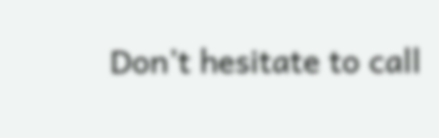Don’t hesitate to call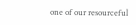one of our resourceful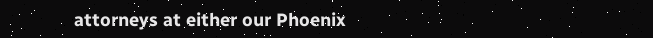attorneys at either our Phoenix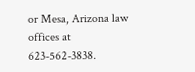or Mesa, Arizona law offices at 623-562-3838.